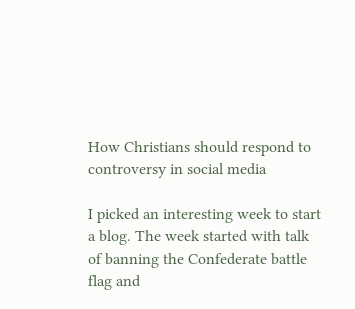How Christians should respond to controversy in social media

I picked an interesting week to start a blog. The week started with talk of banning the Confederate battle flag and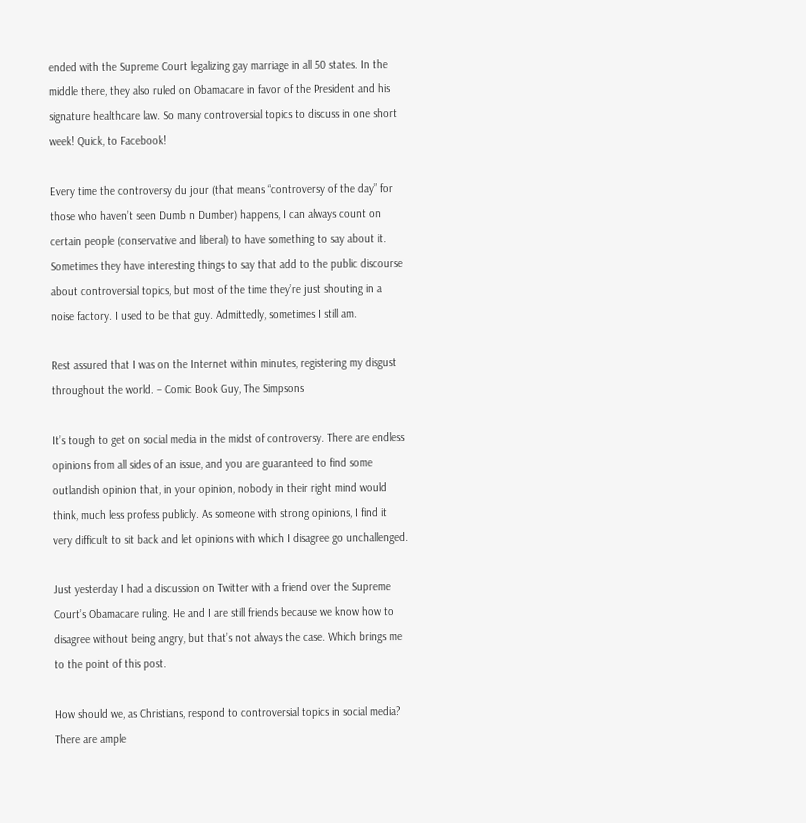ended with the Supreme Court legalizing gay marriage in all 50 states. In the middle there, they also ruled on Obamacare in favor of the President and his signature healthcare law. So many controversial topics to discuss in one short week! Quick, to Facebook!

Every time the controversy du jour (that means “controversy of the day” for those who haven’t seen Dumb n Dumber) happens, I can always count on certain people (conservative and liberal) to have something to say about it. Sometimes they have interesting things to say that add to the public discourse about controversial topics, but most of the time they’re just shouting in a noise factory. I used to be that guy. Admittedly, sometimes I still am.

Rest assured that I was on the Internet within minutes, registering my disgust throughout the world. – Comic Book Guy, The Simpsons

It’s tough to get on social media in the midst of controversy. There are endless opinions from all sides of an issue, and you are guaranteed to find some outlandish opinion that, in your opinion, nobody in their right mind would think, much less profess publicly. As someone with strong opinions, I find it very difficult to sit back and let opinions with which I disagree go unchallenged.

Just yesterday I had a discussion on Twitter with a friend over the Supreme Court’s Obamacare ruling. He and I are still friends because we know how to disagree without being angry, but that’s not always the case. Which brings me to the point of this post.

How should we, as Christians, respond to controversial topics in social media? There are ample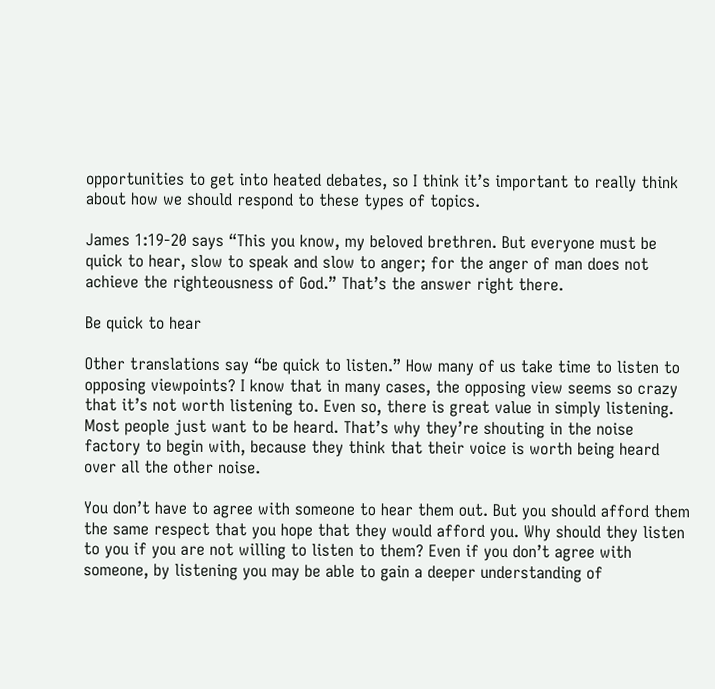opportunities to get into heated debates, so I think it’s important to really think about how we should respond to these types of topics.

James 1:19-20 says “This you know, my beloved brethren. But everyone must be quick to hear, slow to speak and slow to anger; for the anger of man does not achieve the righteousness of God.” That’s the answer right there.

Be quick to hear

Other translations say “be quick to listen.” How many of us take time to listen to opposing viewpoints? I know that in many cases, the opposing view seems so crazy that it’s not worth listening to. Even so, there is great value in simply listening. Most people just want to be heard. That’s why they’re shouting in the noise factory to begin with, because they think that their voice is worth being heard over all the other noise.

You don’t have to agree with someone to hear them out. But you should afford them the same respect that you hope that they would afford you. Why should they listen to you if you are not willing to listen to them? Even if you don’t agree with someone, by listening you may be able to gain a deeper understanding of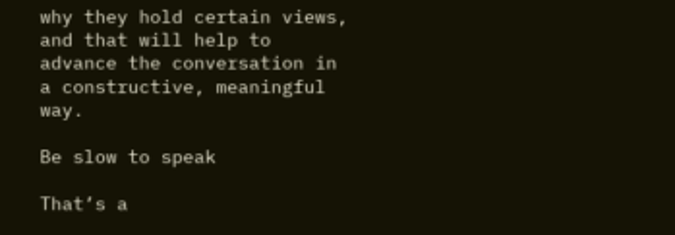why they hold certain views, and that will help to advance the conversation in a constructive, meaningful way.

Be slow to speak

That’s a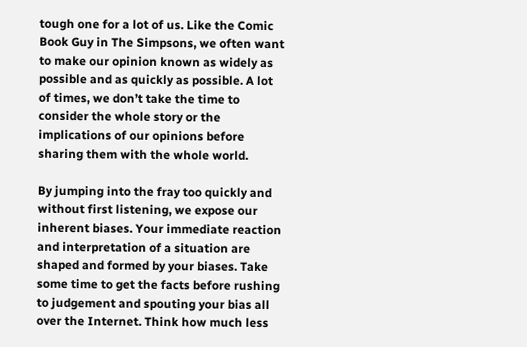tough one for a lot of us. Like the Comic Book Guy in The Simpsons, we often want to make our opinion known as widely as possible and as quickly as possible. A lot of times, we don’t take the time to consider the whole story or the implications of our opinions before sharing them with the whole world.

By jumping into the fray too quickly and without first listening, we expose our inherent biases. Your immediate reaction and interpretation of a situation are shaped and formed by your biases. Take some time to get the facts before rushing to judgement and spouting your bias all over the Internet. Think how much less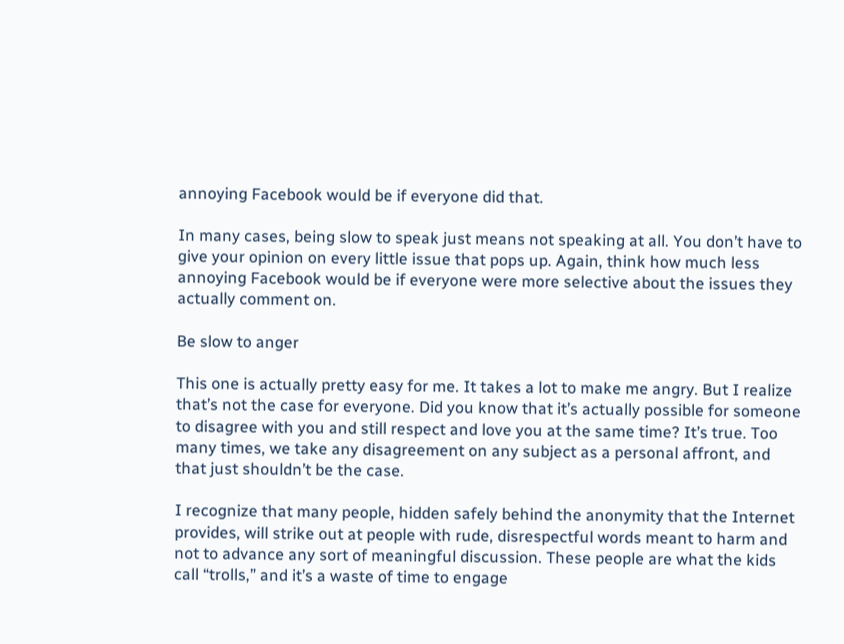annoying Facebook would be if everyone did that.

In many cases, being slow to speak just means not speaking at all. You don’t have to give your opinion on every little issue that pops up. Again, think how much less annoying Facebook would be if everyone were more selective about the issues they actually comment on.

Be slow to anger

This one is actually pretty easy for me. It takes a lot to make me angry. But I realize that’s not the case for everyone. Did you know that it’s actually possible for someone to disagree with you and still respect and love you at the same time? It’s true. Too many times, we take any disagreement on any subject as a personal affront, and that just shouldn’t be the case.

I recognize that many people, hidden safely behind the anonymity that the Internet provides, will strike out at people with rude, disrespectful words meant to harm and not to advance any sort of meaningful discussion. These people are what the kids call “trolls,” and it’s a waste of time to engage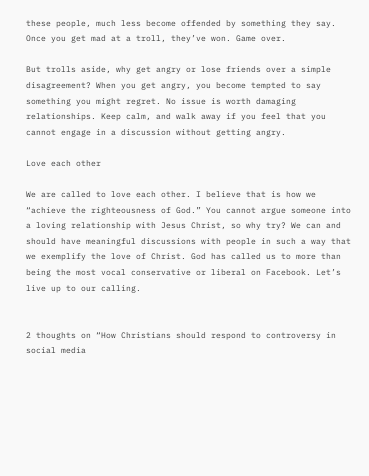these people, much less become offended by something they say. Once you get mad at a troll, they’ve won. Game over.

But trolls aside, why get angry or lose friends over a simple disagreement? When you get angry, you become tempted to say something you might regret. No issue is worth damaging relationships. Keep calm, and walk away if you feel that you cannot engage in a discussion without getting angry.

Love each other

We are called to love each other. I believe that is how we “achieve the righteousness of God.” You cannot argue someone into a loving relationship with Jesus Christ, so why try? We can and should have meaningful discussions with people in such a way that we exemplify the love of Christ. God has called us to more than being the most vocal conservative or liberal on Facebook. Let’s live up to our calling.


2 thoughts on “How Christians should respond to controversy in social media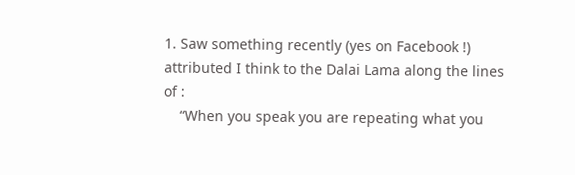1. Saw something recently (yes on Facebook !) attributed I think to the Dalai Lama along the lines of :
    “When you speak you are repeating what you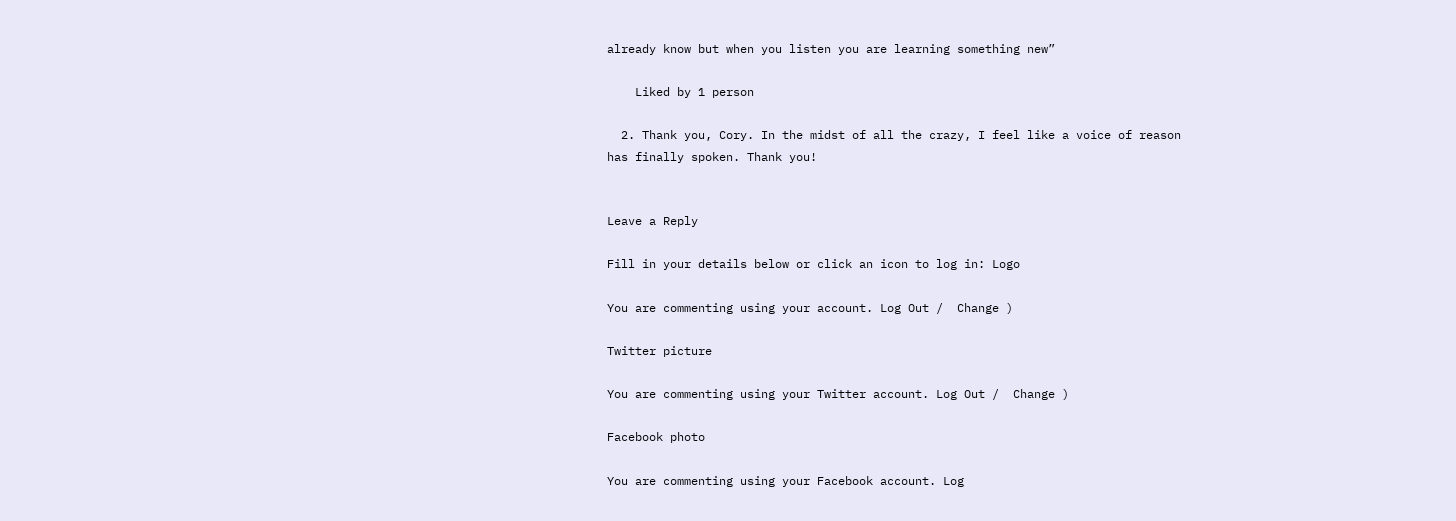already know but when you listen you are learning something new”

    Liked by 1 person

  2. Thank you, Cory. In the midst of all the crazy, I feel like a voice of reason has finally spoken. Thank you!


Leave a Reply

Fill in your details below or click an icon to log in: Logo

You are commenting using your account. Log Out /  Change )

Twitter picture

You are commenting using your Twitter account. Log Out /  Change )

Facebook photo

You are commenting using your Facebook account. Log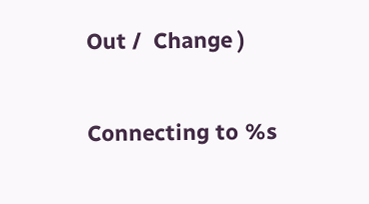Out /  Change )

Connecting to %s